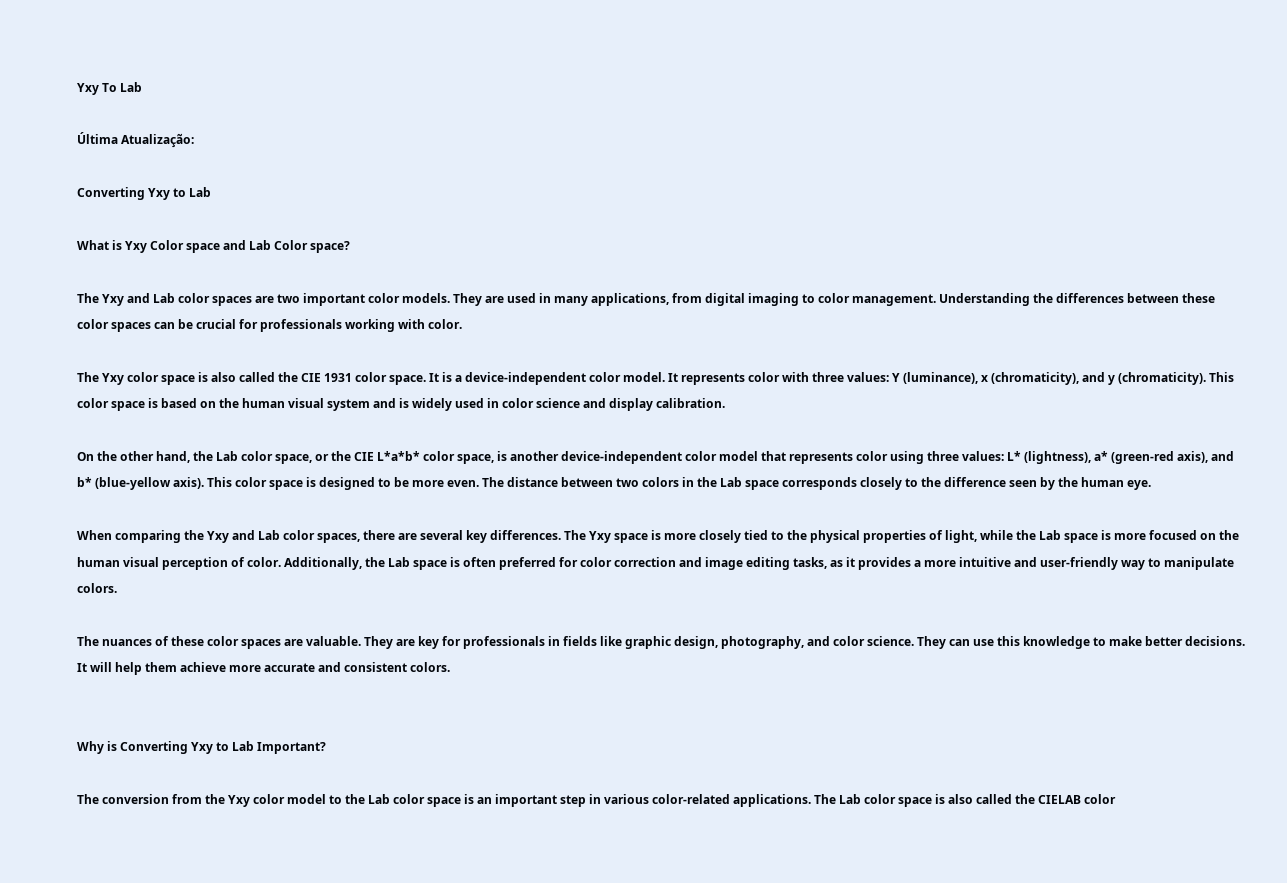Yxy To Lab

Última Atualização:

Converting Yxy to Lab

What is Yxy Color space and Lab Color space?

The Yxy and Lab color spaces are two important color models. They are used in many applications, from digital imaging to color management. Understanding the differences between these color spaces can be crucial for professionals working with color.

The Yxy color space is also called the CIE 1931 color space. It is a device-independent color model. It represents color with three values: Y (luminance), x (chromaticity), and y (chromaticity). This color space is based on the human visual system and is widely used in color science and display calibration.

On the other hand, the Lab color space, or the CIE L*a*b* color space, is another device-independent color model that represents color using three values: L* (lightness), a* (green-red axis), and b* (blue-yellow axis). This color space is designed to be more even. The distance between two colors in the Lab space corresponds closely to the difference seen by the human eye.

When comparing the Yxy and Lab color spaces, there are several key differences. The Yxy space is more closely tied to the physical properties of light, while the Lab space is more focused on the human visual perception of color. Additionally, the Lab space is often preferred for color correction and image editing tasks, as it provides a more intuitive and user-friendly way to manipulate colors.

The nuances of these color spaces are valuable. They are key for professionals in fields like graphic design, photography, and color science. They can use this knowledge to make better decisions. It will help them achieve more accurate and consistent colors.


Why is Converting Yxy to Lab Important?

The conversion from the Yxy color model to the Lab color space is an important step in various color-related applications. The Lab color space is also called the CIELAB color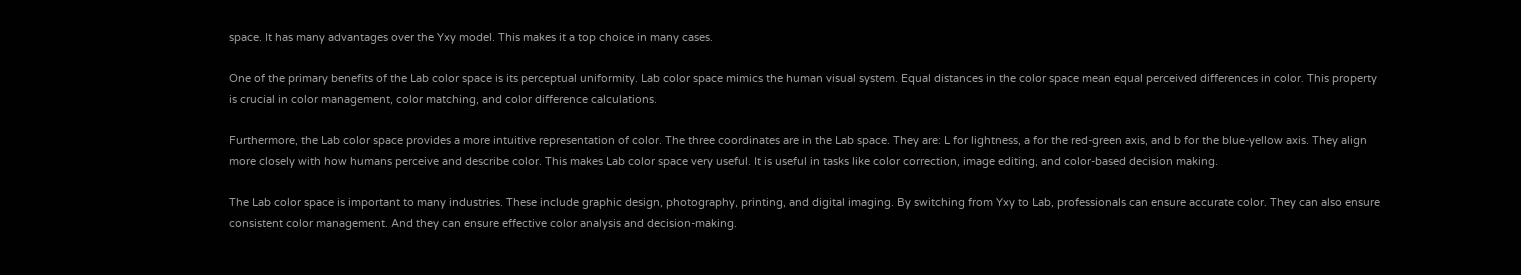space. It has many advantages over the Yxy model. This makes it a top choice in many cases.

One of the primary benefits of the Lab color space is its perceptual uniformity. Lab color space mimics the human visual system. Equal distances in the color space mean equal perceived differences in color. This property is crucial in color management, color matching, and color difference calculations.

Furthermore, the Lab color space provides a more intuitive representation of color. The three coordinates are in the Lab space. They are: L for lightness, a for the red-green axis, and b for the blue-yellow axis. They align more closely with how humans perceive and describe color. This makes Lab color space very useful. It is useful in tasks like color correction, image editing, and color-based decision making.

The Lab color space is important to many industries. These include graphic design, photography, printing, and digital imaging. By switching from Yxy to Lab, professionals can ensure accurate color. They can also ensure consistent color management. And they can ensure effective color analysis and decision-making.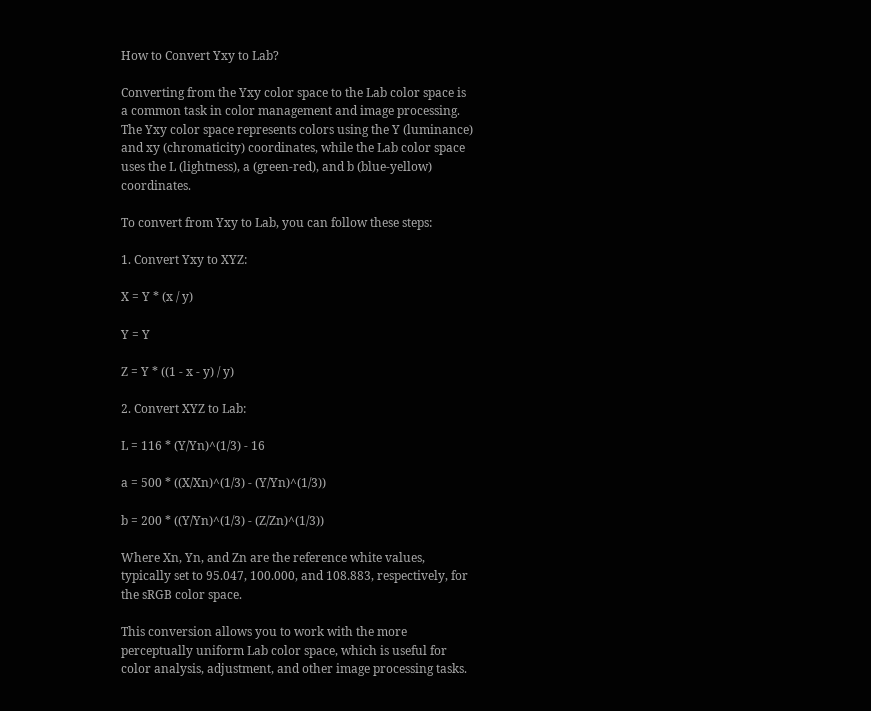How to Convert Yxy to Lab?

Converting from the Yxy color space to the Lab color space is a common task in color management and image processing. The Yxy color space represents colors using the Y (luminance) and xy (chromaticity) coordinates, while the Lab color space uses the L (lightness), a (green-red), and b (blue-yellow) coordinates.

To convert from Yxy to Lab, you can follow these steps:

1. Convert Yxy to XYZ:

X = Y * (x / y)

Y = Y

Z = Y * ((1 - x - y) / y)

2. Convert XYZ to Lab:

L = 116 * (Y/Yn)^(1/3) - 16

a = 500 * ((X/Xn)^(1/3) - (Y/Yn)^(1/3))

b = 200 * ((Y/Yn)^(1/3) - (Z/Zn)^(1/3))

Where Xn, Yn, and Zn are the reference white values, typically set to 95.047, 100.000, and 108.883, respectively, for the sRGB color space.

This conversion allows you to work with the more perceptually uniform Lab color space, which is useful for color analysis, adjustment, and other image processing tasks.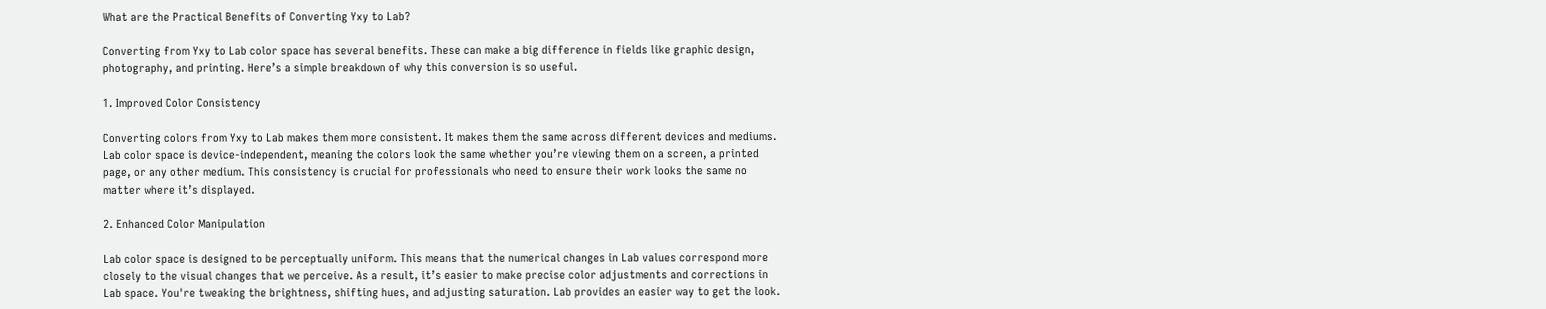What are the Practical Benefits of Converting Yxy to Lab?

Converting from Yxy to Lab color space has several benefits. These can make a big difference in fields like graphic design, photography, and printing. Here’s a simple breakdown of why this conversion is so useful.

1. Improved Color Consistency

Converting colors from Yxy to Lab makes them more consistent. It makes them the same across different devices and mediums. Lab color space is device-independent, meaning the colors look the same whether you’re viewing them on a screen, a printed page, or any other medium. This consistency is crucial for professionals who need to ensure their work looks the same no matter where it’s displayed.

2. Enhanced Color Manipulation

Lab color space is designed to be perceptually uniform. This means that the numerical changes in Lab values correspond more closely to the visual changes that we perceive. As a result, it’s easier to make precise color adjustments and corrections in Lab space. You're tweaking the brightness, shifting hues, and adjusting saturation. Lab provides an easier way to get the look.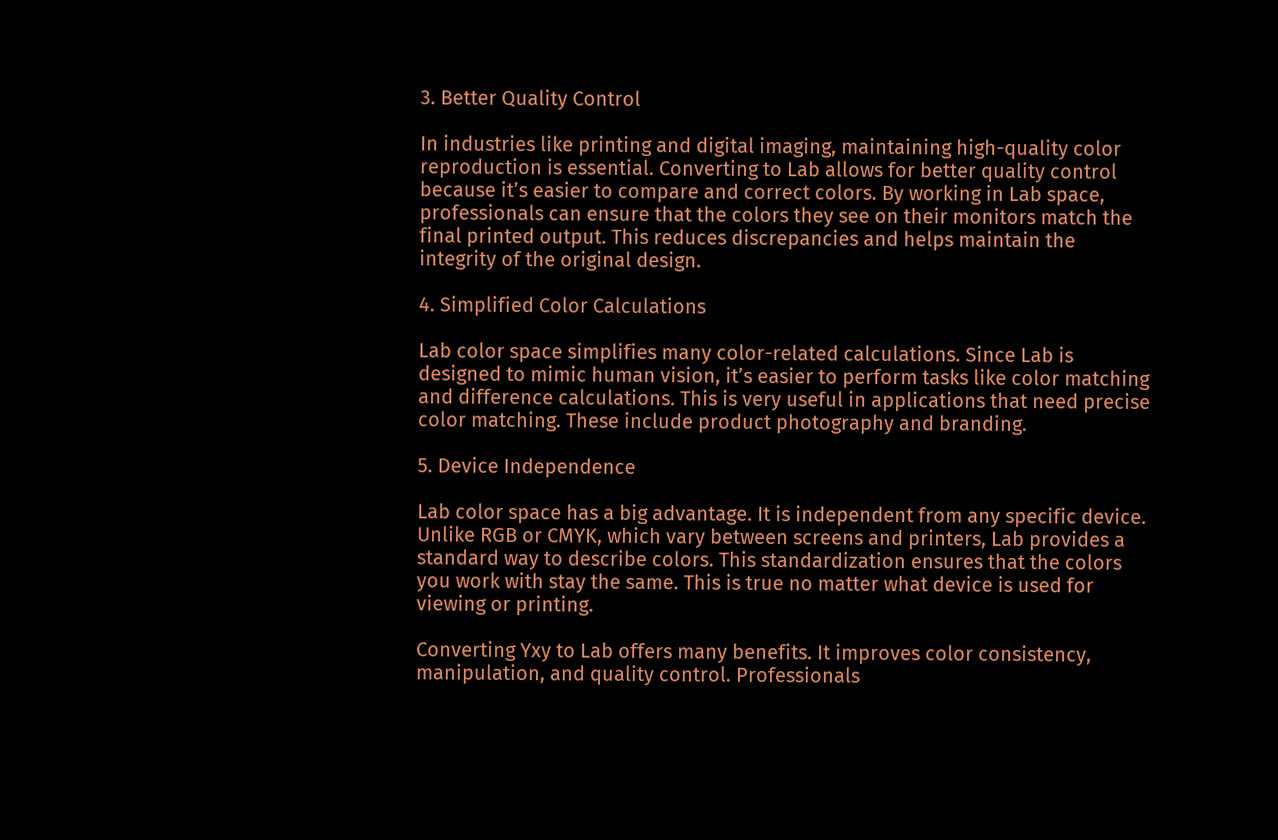3. Better Quality Control

In industries like printing and digital imaging, maintaining high-quality color reproduction is essential. Converting to Lab allows for better quality control because it’s easier to compare and correct colors. By working in Lab space, professionals can ensure that the colors they see on their monitors match the final printed output. This reduces discrepancies and helps maintain the integrity of the original design.

4. Simplified Color Calculations

Lab color space simplifies many color-related calculations. Since Lab is designed to mimic human vision, it’s easier to perform tasks like color matching and difference calculations. This is very useful in applications that need precise color matching. These include product photography and branding.

5. Device Independence

Lab color space has a big advantage. It is independent from any specific device. Unlike RGB or CMYK, which vary between screens and printers, Lab provides a standard way to describe colors. This standardization ensures that the colors you work with stay the same. This is true no matter what device is used for viewing or printing.

Converting Yxy to Lab offers many benefits. It improves color consistency, manipulation, and quality control. Professionals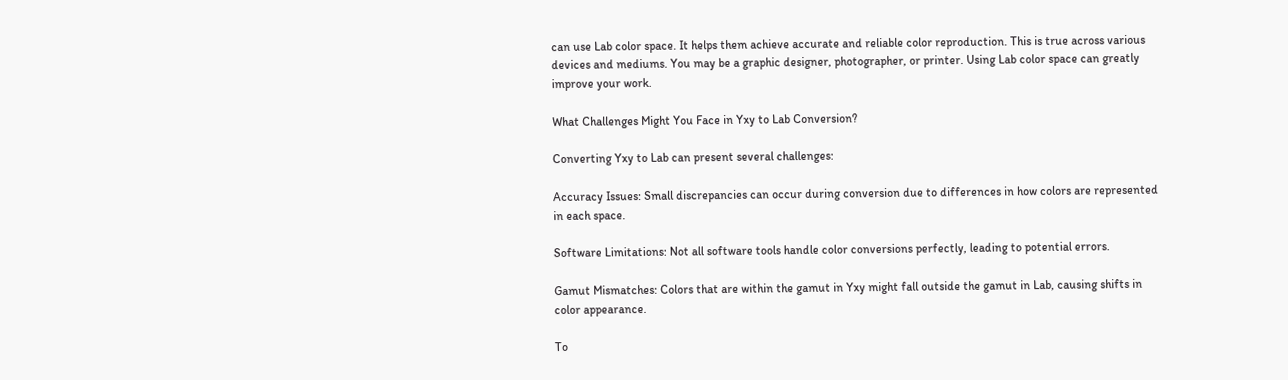can use Lab color space. It helps them achieve accurate and reliable color reproduction. This is true across various devices and mediums. You may be a graphic designer, photographer, or printer. Using Lab color space can greatly improve your work.

What Challenges Might You Face in Yxy to Lab Conversion?

Converting Yxy to Lab can present several challenges:

Accuracy Issues: Small discrepancies can occur during conversion due to differences in how colors are represented in each space.

Software Limitations: Not all software tools handle color conversions perfectly, leading to potential errors.

Gamut Mismatches: Colors that are within the gamut in Yxy might fall outside the gamut in Lab, causing shifts in color appearance.

To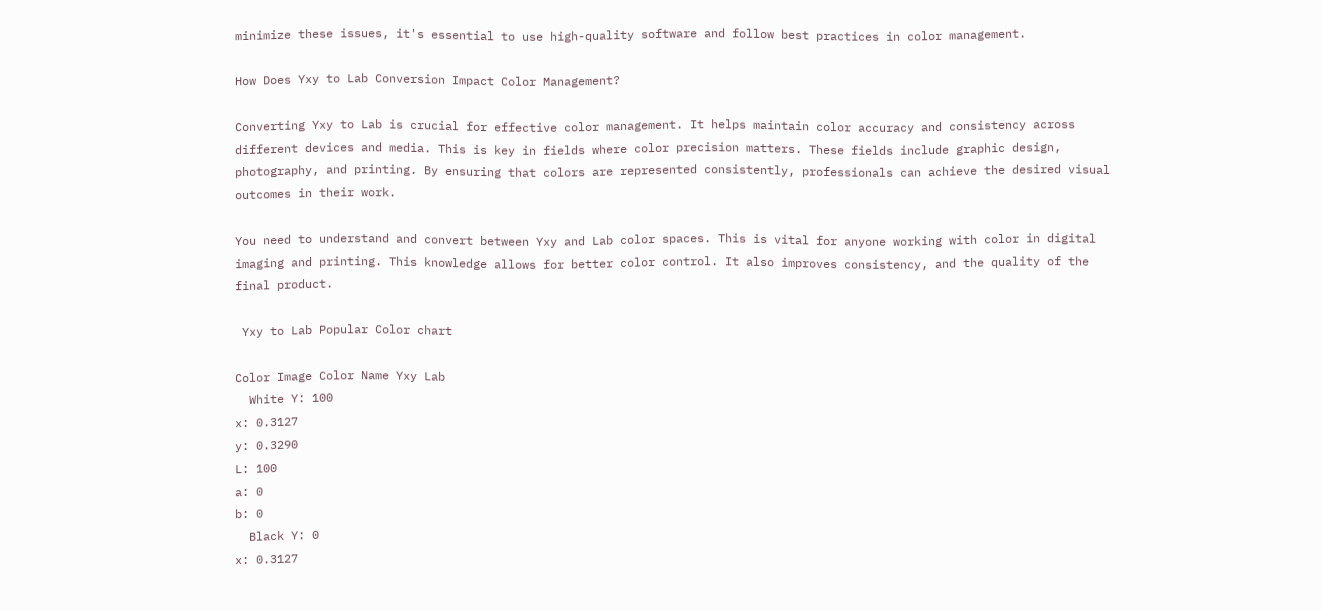minimize these issues, it's essential to use high-quality software and follow best practices in color management.

How Does Yxy to Lab Conversion Impact Color Management?

Converting Yxy to Lab is crucial for effective color management. It helps maintain color accuracy and consistency across different devices and media. This is key in fields where color precision matters. These fields include graphic design, photography, and printing. By ensuring that colors are represented consistently, professionals can achieve the desired visual outcomes in their work.

You need to understand and convert between Yxy and Lab color spaces. This is vital for anyone working with color in digital imaging and printing. This knowledge allows for better color control. It also improves consistency, and the quality of the final product.

 Yxy to Lab Popular Color chart

Color Image Color Name Yxy Lab
  White Y: 100
x: 0.3127
y: 0.3290
L: 100
a: 0
b: 0
  Black Y: 0
x: 0.3127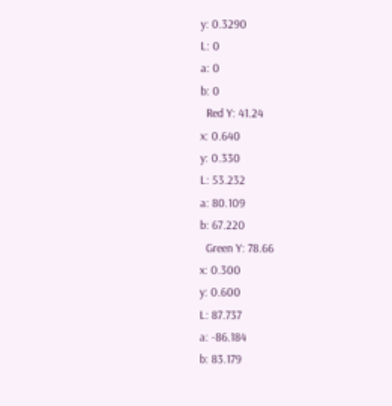y: 0.3290
L: 0
a: 0
b: 0
  Red Y: 41.24
x: 0.640
y: 0.330
L: 53.232
a: 80.109
b: 67.220
  Green Y: 78.66
x: 0.300
y: 0.600
L: 87.737
a: -86.184
b: 83.179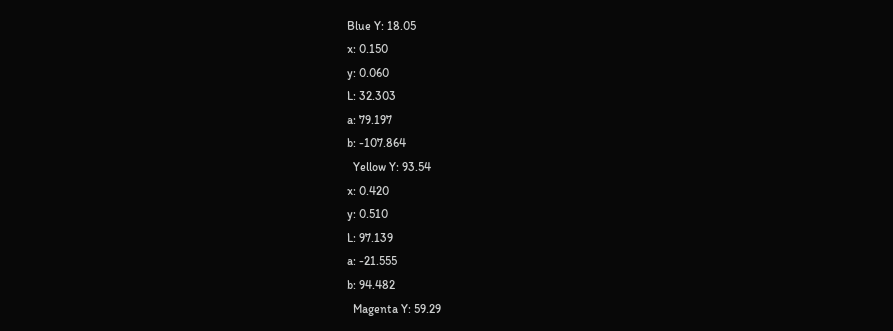Blue Y: 18.05
x: 0.150
y: 0.060
L: 32.303
a: 79.197
b: -107.864
  Yellow Y: 93.54
x: 0.420
y: 0.510
L: 97.139
a: -21.555
b: 94.482
  Magenta Y: 59.29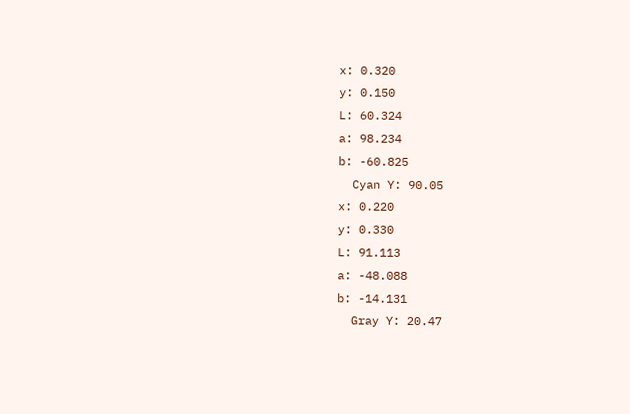x: 0.320
y: 0.150
L: 60.324
a: 98.234
b: -60.825
  Cyan Y: 90.05
x: 0.220
y: 0.330
L: 91.113
a: -48.088
b: -14.131
  Gray Y: 20.47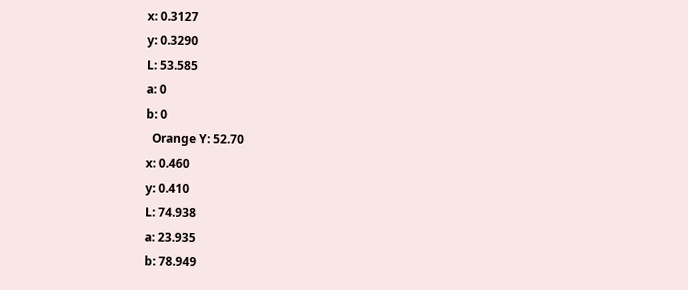x: 0.3127
y: 0.3290
L: 53.585
a: 0
b: 0
  Orange Y: 52.70
x: 0.460
y: 0.410
L: 74.938
a: 23.935
b: 78.949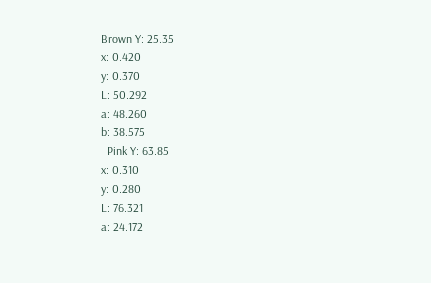Brown Y: 25.35
x: 0.420
y: 0.370
L: 50.292
a: 48.260
b: 38.575
  Pink Y: 63.85
x: 0.310
y: 0.280
L: 76.321
a: 24.172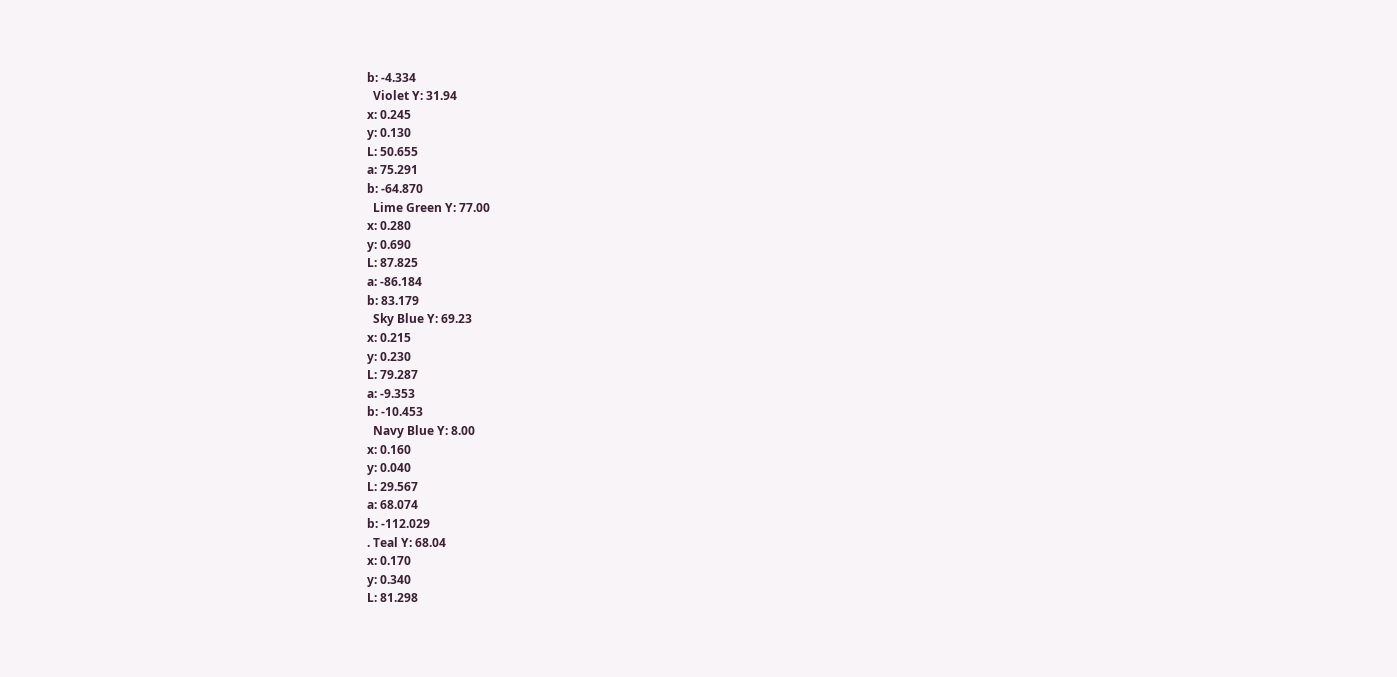b: -4.334
  Violet Y: 31.94
x: 0.245
y: 0.130
L: 50.655
a: 75.291
b: -64.870
  Lime Green Y: 77.00
x: 0.280
y: 0.690
L: 87.825
a: -86.184
b: 83.179
  Sky Blue Y: 69.23
x: 0.215
y: 0.230
L: 79.287
a: -9.353
b: -10.453
  Navy Blue Y: 8.00
x: 0.160
y: 0.040
L: 29.567
a: 68.074
b: -112.029
. Teal Y: 68.04
x: 0.170
y: 0.340
L: 81.298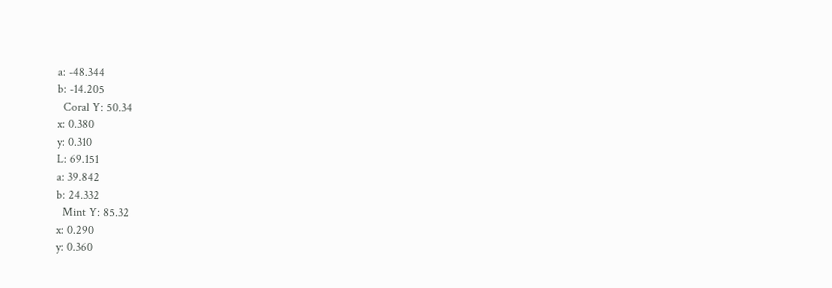a: -48.344
b: -14.205
  Coral Y: 50.34
x: 0.380
y: 0.310
L: 69.151
a: 39.842
b: 24.332
  Mint Y: 85.32
x: 0.290
y: 0.360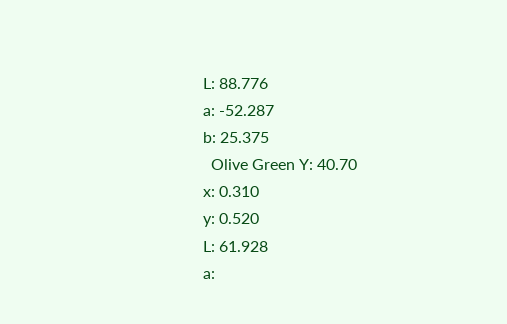L: 88.776
a: -52.287
b: 25.375
  Olive Green Y: 40.70
x: 0.310
y: 0.520
L: 61.928
a: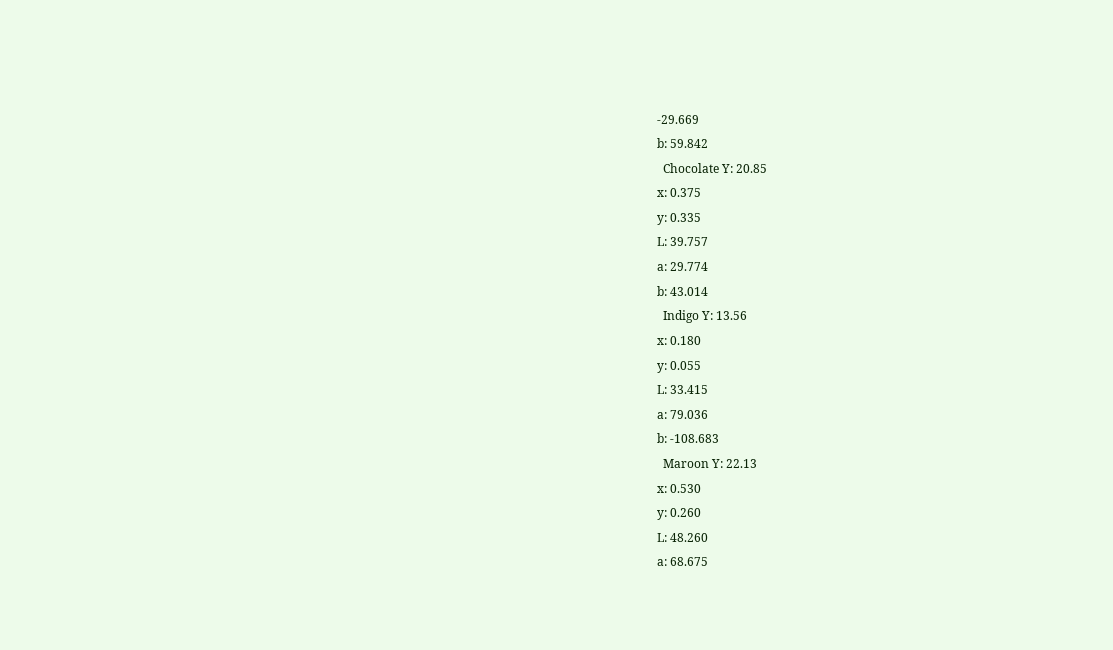-29.669
b: 59.842
  Chocolate Y: 20.85
x: 0.375
y: 0.335
L: 39.757
a: 29.774
b: 43.014
  Indigo Y: 13.56
x: 0.180
y: 0.055
L: 33.415
a: 79.036
b: -108.683
  Maroon Y: 22.13
x: 0.530
y: 0.260
L: 48.260
a: 68.675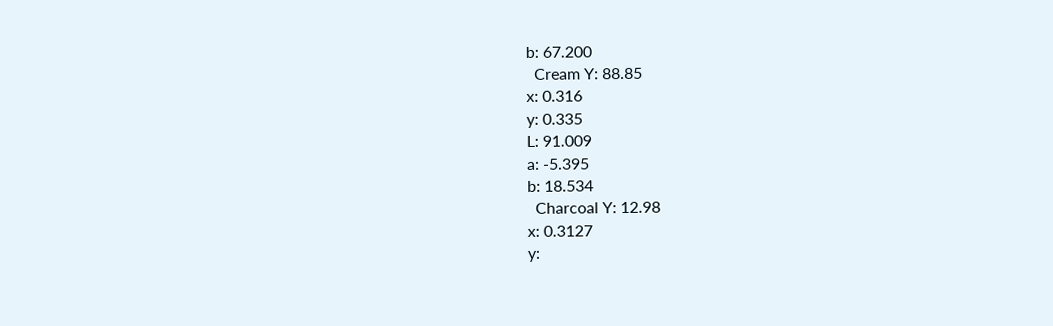b: 67.200
  Cream Y: 88.85
x: 0.316
y: 0.335
L: 91.009
a: -5.395
b: 18.534
  Charcoal Y: 12.98
x: 0.3127
y: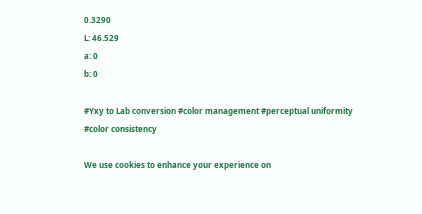0.3290
L: 46.529
a: 0
b: 0

#Yxy to Lab conversion #color management #perceptual uniformity #color consistency

We use cookies to enhance your experience on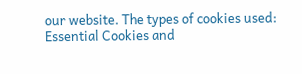our website. The types of cookies used: Essential Cookies and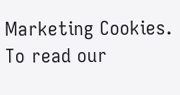Marketing Cookies. To read our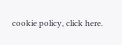cookie policy, click here.